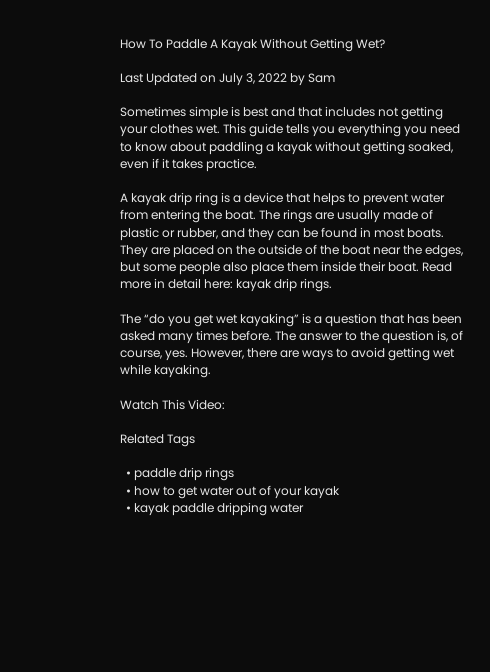How To Paddle A Kayak Without Getting Wet?

Last Updated on July 3, 2022 by Sam

Sometimes simple is best and that includes not getting your clothes wet. This guide tells you everything you need to know about paddling a kayak without getting soaked, even if it takes practice.

A kayak drip ring is a device that helps to prevent water from entering the boat. The rings are usually made of plastic or rubber, and they can be found in most boats. They are placed on the outside of the boat near the edges, but some people also place them inside their boat. Read more in detail here: kayak drip rings.

The “do you get wet kayaking” is a question that has been asked many times before. The answer to the question is, of course, yes. However, there are ways to avoid getting wet while kayaking.

Watch This Video:

Related Tags

  • paddle drip rings
  • how to get water out of your kayak
  • kayak paddle dripping water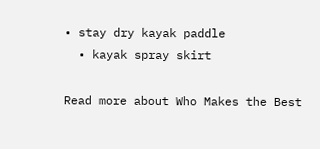• stay dry kayak paddle
  • kayak spray skirt

Read more about Who Makes the Best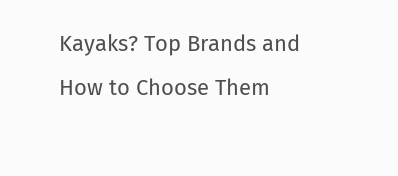Kayaks? Top Brands and How to Choose Them